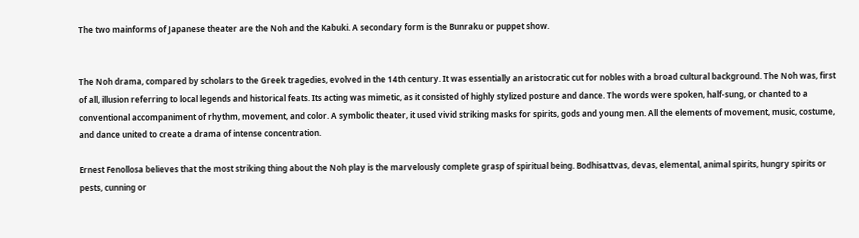The two mainforms of Japanese theater are the Noh and the Kabuki. A secondary form is the Bunraku or puppet show.


The Noh drama, compared by scholars to the Greek tragedies, evolved in the 14th century. It was essentially an aristocratic cut for nobles with a broad cultural background. The Noh was, first of all, illusion referring to local legends and historical feats. Its acting was mimetic, as it consisted of highly stylized posture and dance. The words were spoken, half-sung, or chanted to a conventional accompaniment of rhythm, movement, and color. A symbolic theater, it used vivid striking masks for spirits, gods and young men. All the elements of movement, music, costume, and dance united to create a drama of intense concentration.

Ernest Fenollosa believes that the most striking thing about the Noh play is the marvelously complete grasp of spiritual being. Bodhisattvas, devas, elemental, animal spirits, hungry spirits or pests, cunning or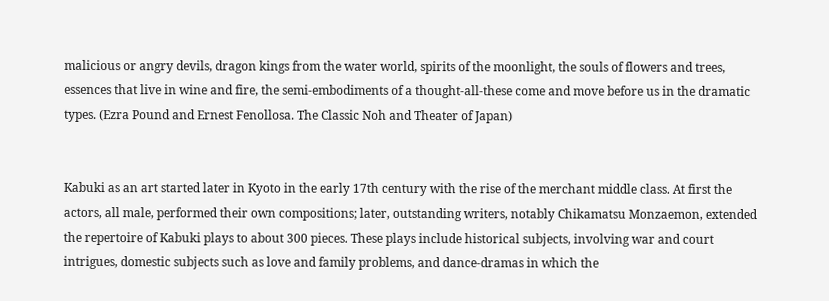malicious or angry devils, dragon kings from the water world, spirits of the moonlight, the souls of flowers and trees, essences that live in wine and fire, the semi-embodiments of a thought-all-these come and move before us in the dramatic types. (Ezra Pound and Ernest Fenollosa. The Classic Noh and Theater of Japan)


Kabuki as an art started later in Kyoto in the early 17th century with the rise of the merchant middle class. At first the actors, all male, performed their own compositions; later, outstanding writers, notably Chikamatsu Monzaemon, extended the repertoire of Kabuki plays to about 300 pieces. These plays include historical subjects, involving war and court intrigues, domestic subjects such as love and family problems, and dance-dramas in which the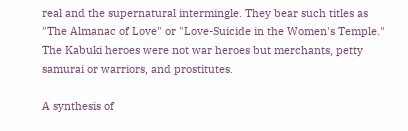real and the supernatural intermingle. They bear such titles as "The Almanac of Love" or "Love-Suicide in the Women's Temple." The Kabuki heroes were not war heroes but merchants, petty samurai or warriors, and prostitutes.

A synthesis of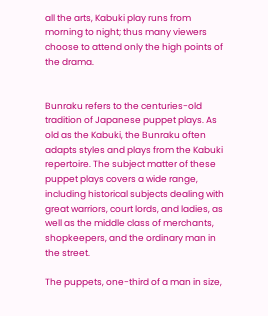all the arts, Kabuki play runs from morning to night; thus many viewers choose to attend only the high points of the drama.


Bunraku refers to the centuries-old tradition of Japanese puppet plays. As old as the Kabuki, the Bunraku often adapts styles and plays from the Kabuki repertoire. The subject matter of these puppet plays covers a wide range, including historical subjects dealing with great warriors, court lords, and ladies, as well as the middle class of merchants, shopkeepers, and the ordinary man in the street.

The puppets, one-third of a man in size,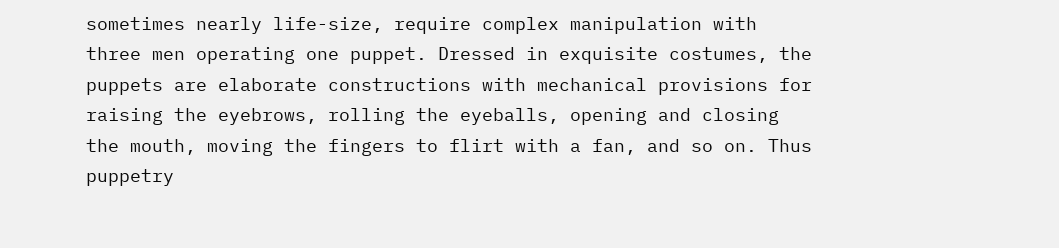sometimes nearly life-size, require complex manipulation with three men operating one puppet. Dressed in exquisite costumes, the puppets are elaborate constructions with mechanical provisions for raising the eyebrows, rolling the eyeballs, opening and closing the mouth, moving the fingers to flirt with a fan, and so on. Thus puppetry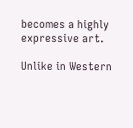becomes a highly expressive art.

Unlike in Western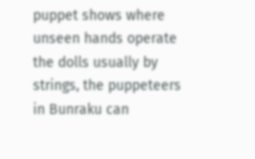puppet shows where unseen hands operate the dolls usually by strings, the puppeteers in Bunraku can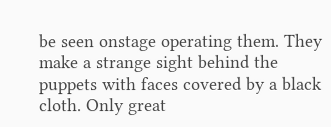be seen onstage operating them. They make a strange sight behind the puppets with faces covered by a black cloth. Only great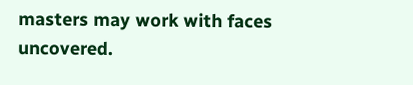masters may work with faces uncovered.